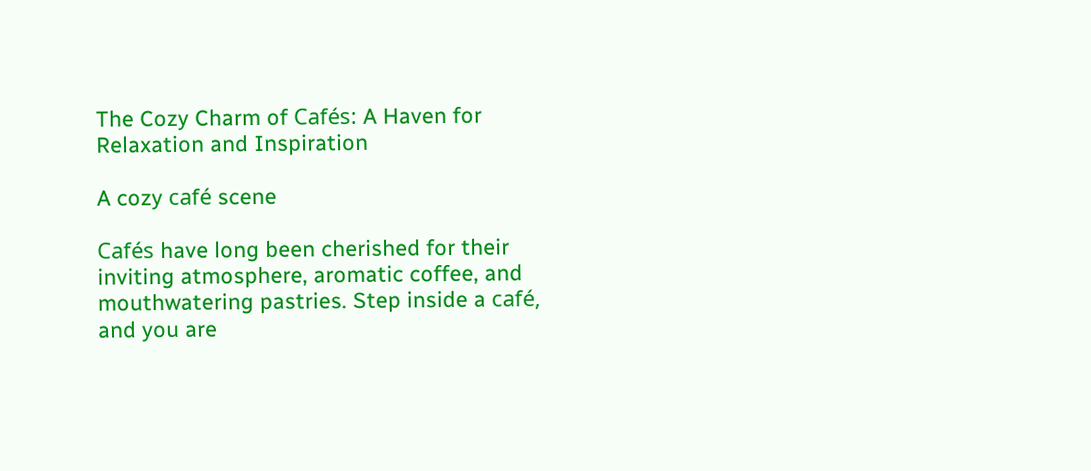The Cozy Charm of Cafés: A Haven for Relaxation and Inspiration

A cozy café scene

Cafés have long been cherished for their inviting atmosphere, aromatic coffee, and mouthwatering pastries. Step inside a café, and you are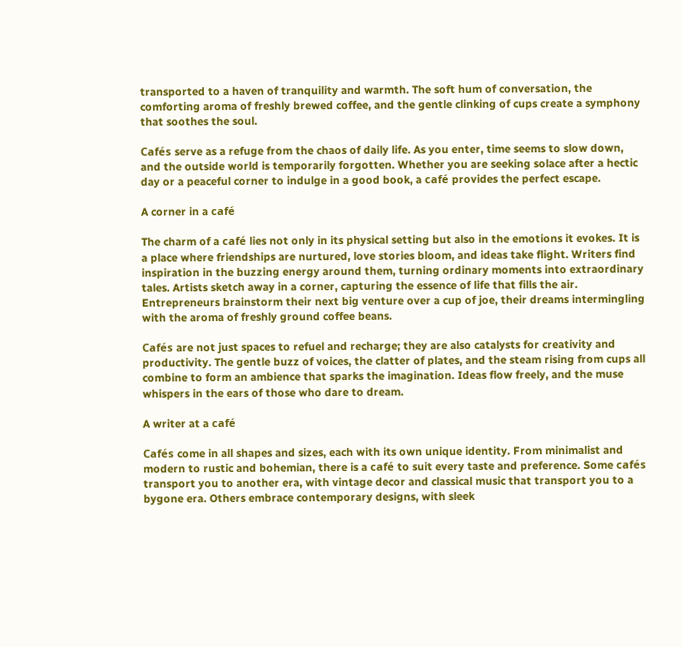transported to a haven of tranquility and warmth. The soft hum of conversation, the comforting aroma of freshly brewed coffee, and the gentle clinking of cups create a symphony that soothes the soul.

Cafés serve as a refuge from the chaos of daily life. As you enter, time seems to slow down, and the outside world is temporarily forgotten. Whether you are seeking solace after a hectic day or a peaceful corner to indulge in a good book, a café provides the perfect escape.

A corner in a café

The charm of a café lies not only in its physical setting but also in the emotions it evokes. It is a place where friendships are nurtured, love stories bloom, and ideas take flight. Writers find inspiration in the buzzing energy around them, turning ordinary moments into extraordinary tales. Artists sketch away in a corner, capturing the essence of life that fills the air. Entrepreneurs brainstorm their next big venture over a cup of joe, their dreams intermingling with the aroma of freshly ground coffee beans.

Cafés are not just spaces to refuel and recharge; they are also catalysts for creativity and productivity. The gentle buzz of voices, the clatter of plates, and the steam rising from cups all combine to form an ambience that sparks the imagination. Ideas flow freely, and the muse whispers in the ears of those who dare to dream.

A writer at a café

Cafés come in all shapes and sizes, each with its own unique identity. From minimalist and modern to rustic and bohemian, there is a café to suit every taste and preference. Some cafés transport you to another era, with vintage decor and classical music that transport you to a bygone era. Others embrace contemporary designs, with sleek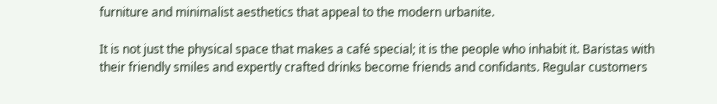furniture and minimalist aesthetics that appeal to the modern urbanite.

It is not just the physical space that makes a café special; it is the people who inhabit it. Baristas with their friendly smiles and expertly crafted drinks become friends and confidants. Regular customers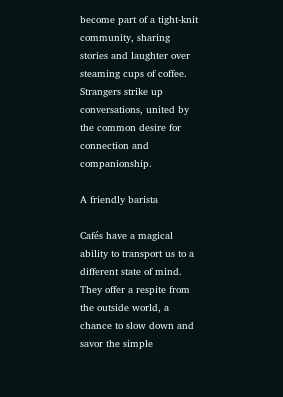become part of a tight-knit community, sharing stories and laughter over steaming cups of coffee. Strangers strike up conversations, united by the common desire for connection and companionship.

A friendly barista

Cafés have a magical ability to transport us to a different state of mind. They offer a respite from the outside world, a chance to slow down and savor the simple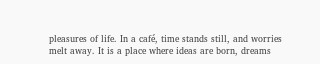pleasures of life. In a café, time stands still, and worries melt away. It is a place where ideas are born, dreams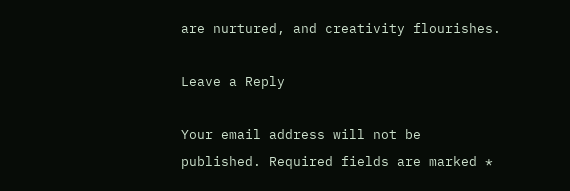are nurtured, and creativity flourishes.

Leave a Reply

Your email address will not be published. Required fields are marked *